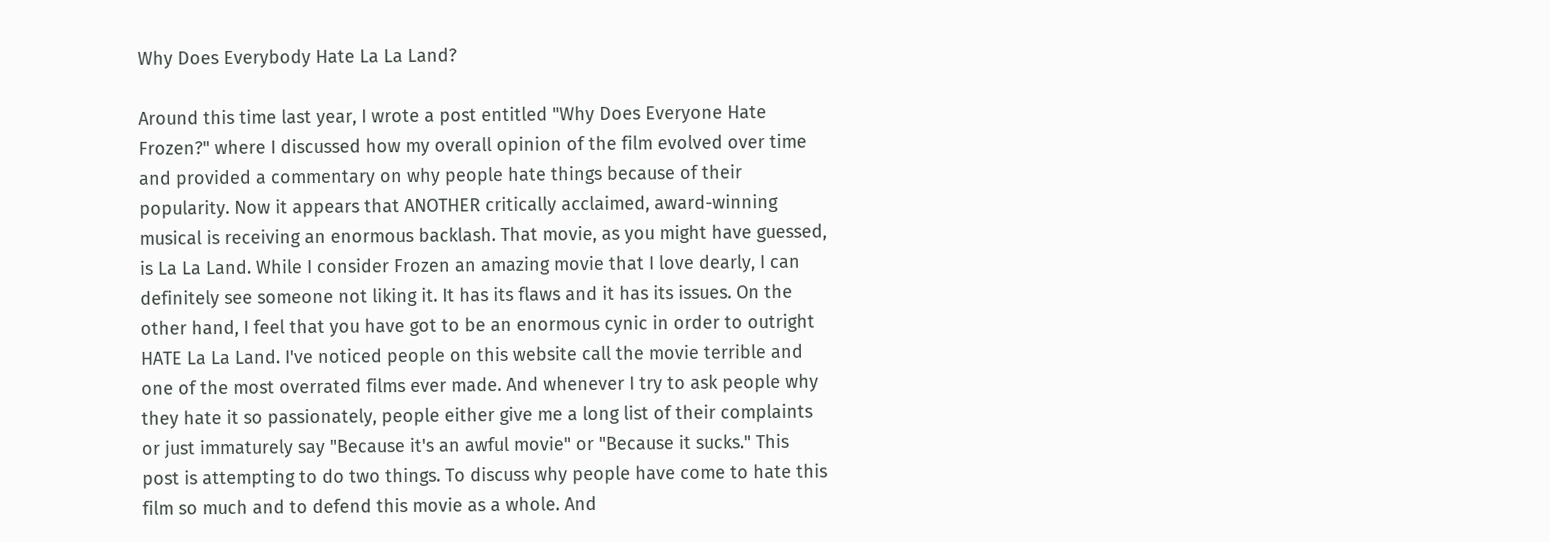Why Does Everybody Hate La La Land?

Around this time last year, I wrote a post entitled "Why Does Everyone Hate Frozen?" where I discussed how my overall opinion of the film evolved over time and provided a commentary on why people hate things because of their popularity. Now it appears that ANOTHER critically acclaimed, award-winning musical is receiving an enormous backlash. That movie, as you might have guessed, is La La Land. While I consider Frozen an amazing movie that I love dearly, I can definitely see someone not liking it. It has its flaws and it has its issues. On the other hand, I feel that you have got to be an enormous cynic in order to outright HATE La La Land. I've noticed people on this website call the movie terrible and one of the most overrated films ever made. And whenever I try to ask people why they hate it so passionately, people either give me a long list of their complaints or just immaturely say "Because it's an awful movie" or "Because it sucks." This post is attempting to do two things. To discuss why people have come to hate this film so much and to defend this movie as a whole. And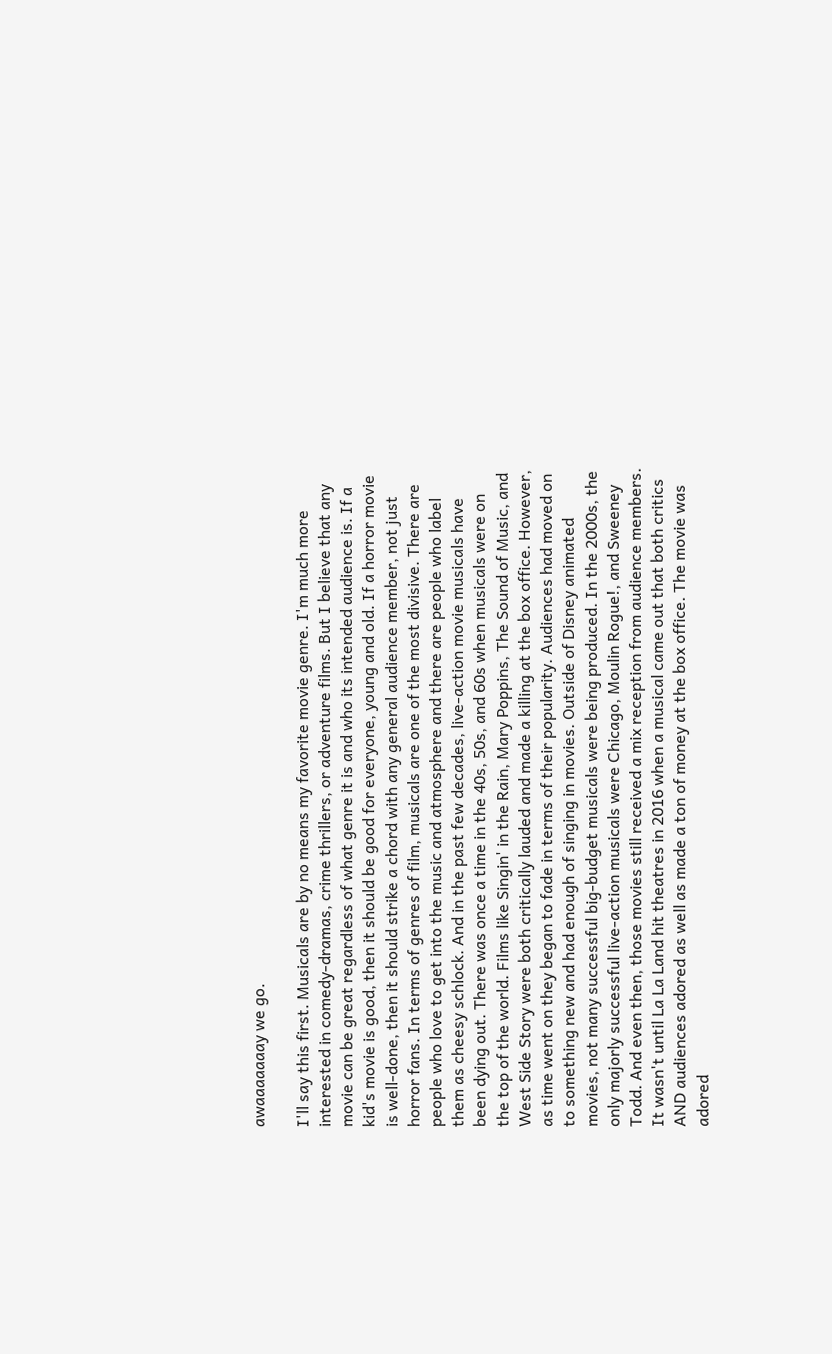awaaaaaaay we go.

I'll say this first. Musicals are by no means my favorite movie genre. I'm much more interested in comedy-dramas, crime thrillers, or adventure films. But I believe that any movie can be great regardless of what genre it is and who its intended audience is. If a kid's movie is good, then it should be good for everyone, young and old. If a horror movie is well-done, then it should strike a chord with any general audience member, not just horror fans. In terms of genres of film, musicals are one of the most divisive. There are people who love to get into the music and atmosphere and there are people who label them as cheesy schlock. And in the past few decades, live-action movie musicals have been dying out. There was once a time in the 40s, 50s, and 60s when musicals were on the top of the world. Films like Singin' in the Rain, Mary Poppins, The Sound of Music, and West Side Story were both critically lauded and made a killing at the box office. However, as time went on they began to fade in terms of their popularity. Audiences had moved on to something new and had enough of singing in movies. Outside of Disney animated movies, not many successful big-budget musicals were being produced. In the 2000s, the only majorly successful live-action musicals were Chicago, Moulin Rogue!, and Sweeney Todd. And even then, those movies still received a mix reception from audience members. It wasn't until La La Land hit theatres in 2016 when a musical came out that both critics AND audiences adored as well as made a ton of money at the box office. The movie was adored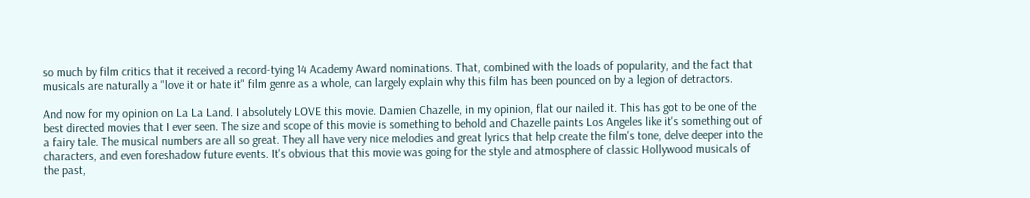so much by film critics that it received a record-tying 14 Academy Award nominations. That, combined with the loads of popularity, and the fact that musicals are naturally a "love it or hate it" film genre as a whole, can largely explain why this film has been pounced on by a legion of detractors.

And now for my opinion on La La Land. I absolutely LOVE this movie. Damien Chazelle, in my opinion, flat our nailed it. This has got to be one of the best directed movies that I ever seen. The size and scope of this movie is something to behold and Chazelle paints Los Angeles like it's something out of a fairy tale. The musical numbers are all so great. They all have very nice melodies and great lyrics that help create the film's tone, delve deeper into the characters, and even foreshadow future events. It's obvious that this movie was going for the style and atmosphere of classic Hollywood musicals of the past,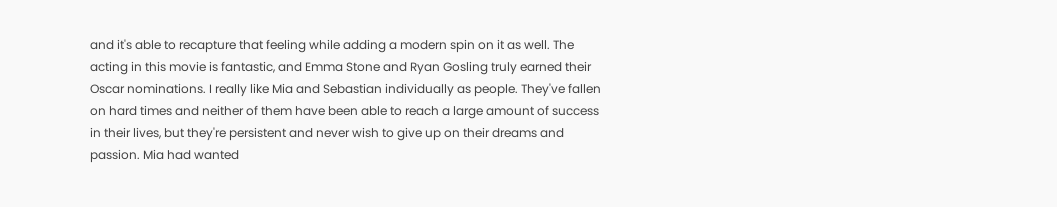and it's able to recapture that feeling while adding a modern spin on it as well. The acting in this movie is fantastic, and Emma Stone and Ryan Gosling truly earned their Oscar nominations. I really like Mia and Sebastian individually as people. They've fallen on hard times and neither of them have been able to reach a large amount of success in their lives, but they're persistent and never wish to give up on their dreams and passion. Mia had wanted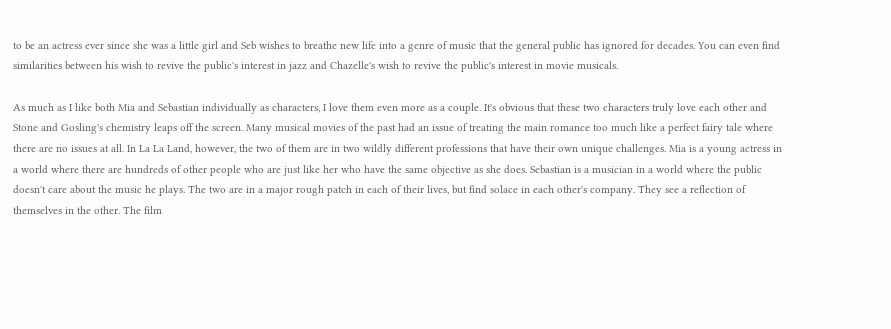to be an actress ever since she was a little girl and Seb wishes to breathe new life into a genre of music that the general public has ignored for decades. You can even find similarities between his wish to revive the public's interest in jazz and Chazelle's wish to revive the public's interest in movie musicals.

As much as I like both Mia and Sebastian individually as characters, I love them even more as a couple. It's obvious that these two characters truly love each other and Stone and Gosling's chemistry leaps off the screen. Many musical movies of the past had an issue of treating the main romance too much like a perfect fairy tale where there are no issues at all. In La La Land, however, the two of them are in two wildly different professions that have their own unique challenges. Mia is a young actress in a world where there are hundreds of other people who are just like her who have the same objective as she does. Sebastian is a musician in a world where the public doesn't care about the music he plays. The two are in a major rough patch in each of their lives, but find solace in each other's company. They see a reflection of themselves in the other. The film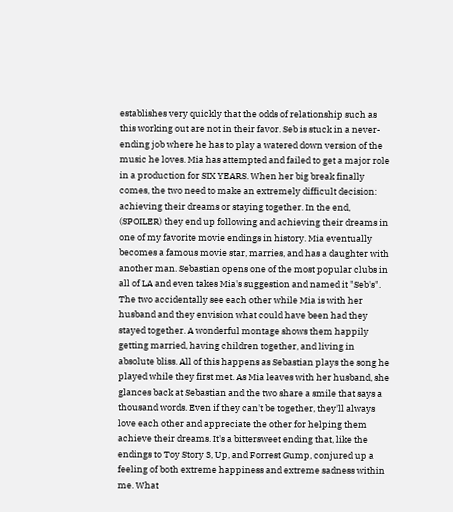establishes very quickly that the odds of relationship such as this working out are not in their favor. Seb is stuck in a never-ending job where he has to play a watered down version of the music he loves. Mia has attempted and failed to get a major role in a production for SIX YEARS. When her big break finally comes, the two need to make an extremely difficult decision: achieving their dreams or staying together. In the end, (SPOILER) they end up following and achieving their dreams in one of my favorite movie endings in history. Mia eventually becomes a famous movie star, marries, and has a daughter with another man. Sebastian opens one of the most popular clubs in all of LA and even takes Mia's suggestion and named it "Seb's". The two accidentally see each other while Mia is with her husband and they envision what could have been had they stayed together. A wonderful montage shows them happily getting married, having children together, and living in absolute bliss. All of this happens as Sebastian plays the song he played while they first met. As Mia leaves with her husband, she glances back at Sebastian and the two share a smile that says a thousand words. Even if they can't be together, they'll always love each other and appreciate the other for helping them achieve their dreams. It's a bittersweet ending that, like the endings to Toy Story 3, Up, and Forrest Gump, conjured up a feeling of both extreme happiness and extreme sadness within me. What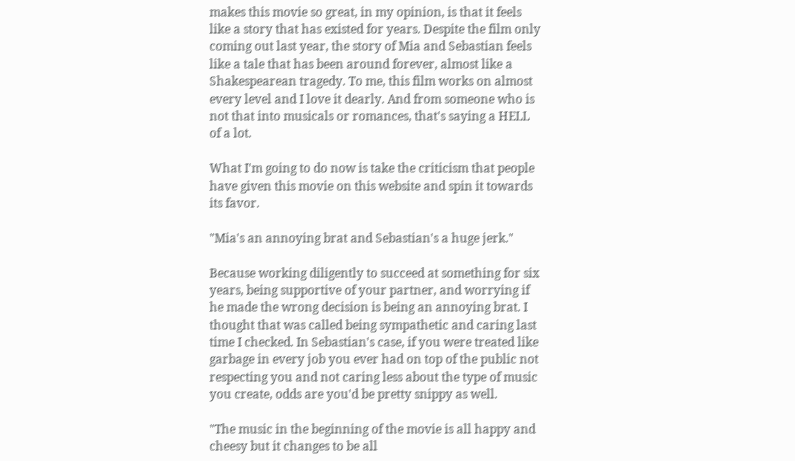makes this movie so great, in my opinion, is that it feels like a story that has existed for years. Despite the film only coming out last year, the story of Mia and Sebastian feels like a tale that has been around forever, almost like a Shakespearean tragedy. To me, this film works on almost every level and I love it dearly. And from someone who is not that into musicals or romances, that's saying a HELL of a lot.

What I'm going to do now is take the criticism that people have given this movie on this website and spin it towards its favor.

"Mia's an annoying brat and Sebastian's a huge jerk."

Because working diligently to succeed at something for six years, being supportive of your partner, and worrying if he made the wrong decision is being an annoying brat. I thought that was called being sympathetic and caring last time I checked. In Sebastian's case, if you were treated like garbage in every job you ever had on top of the public not respecting you and not caring less about the type of music you create, odds are you'd be pretty snippy as well.

"The music in the beginning of the movie is all happy and cheesy but it changes to be all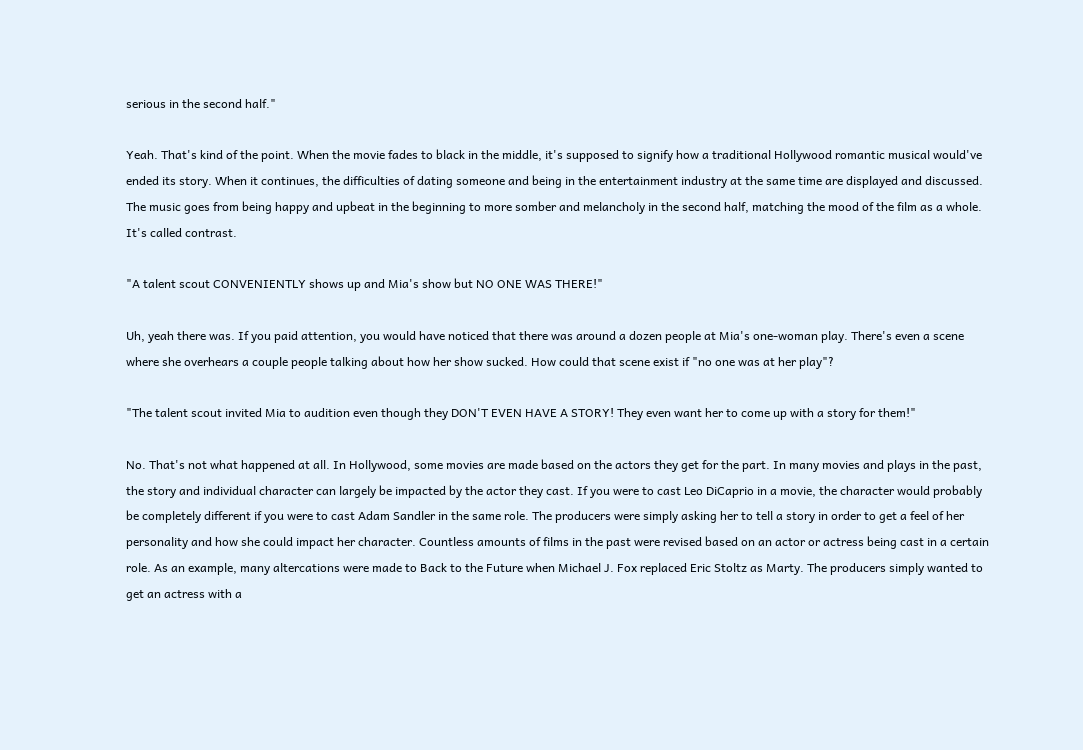serious in the second half."

Yeah. That's kind of the point. When the movie fades to black in the middle, it's supposed to signify how a traditional Hollywood romantic musical would've ended its story. When it continues, the difficulties of dating someone and being in the entertainment industry at the same time are displayed and discussed. The music goes from being happy and upbeat in the beginning to more somber and melancholy in the second half, matching the mood of the film as a whole. It's called contrast.

"A talent scout CONVENIENTLY shows up and Mia's show but NO ONE WAS THERE!"

Uh, yeah there was. If you paid attention, you would have noticed that there was around a dozen people at Mia's one-woman play. There's even a scene where she overhears a couple people talking about how her show sucked. How could that scene exist if "no one was at her play"?

"The talent scout invited Mia to audition even though they DON'T EVEN HAVE A STORY! They even want her to come up with a story for them!"

No. That's not what happened at all. In Hollywood, some movies are made based on the actors they get for the part. In many movies and plays in the past, the story and individual character can largely be impacted by the actor they cast. If you were to cast Leo DiCaprio in a movie, the character would probably be completely different if you were to cast Adam Sandler in the same role. The producers were simply asking her to tell a story in order to get a feel of her personality and how she could impact her character. Countless amounts of films in the past were revised based on an actor or actress being cast in a certain role. As an example, many altercations were made to Back to the Future when Michael J. Fox replaced Eric Stoltz as Marty. The producers simply wanted to get an actress with a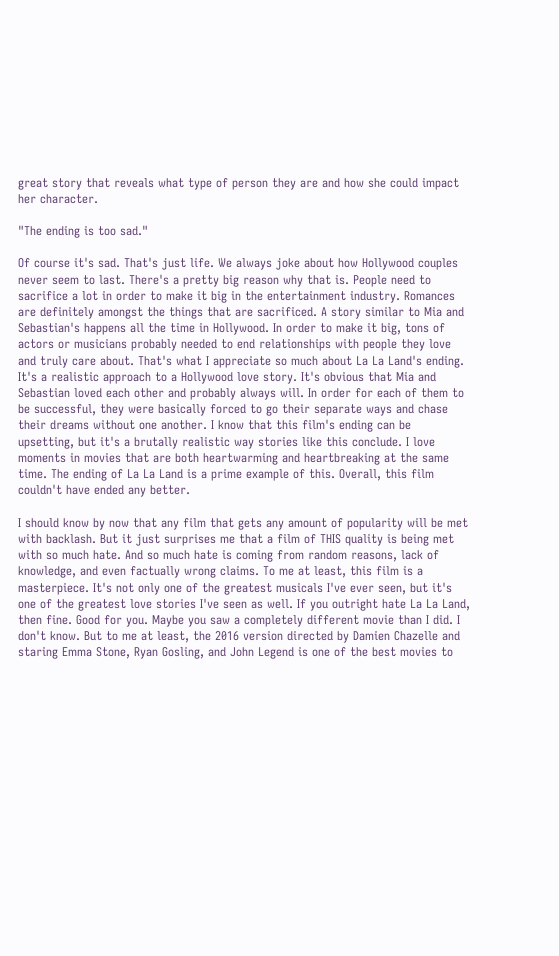great story that reveals what type of person they are and how she could impact her character.

"The ending is too sad."

Of course it's sad. That's just life. We always joke about how Hollywood couples never seem to last. There's a pretty big reason why that is. People need to sacrifice a lot in order to make it big in the entertainment industry. Romances are definitely amongst the things that are sacrificed. A story similar to Mia and Sebastian's happens all the time in Hollywood. In order to make it big, tons of actors or musicians probably needed to end relationships with people they love and truly care about. That's what I appreciate so much about La La Land's ending. It's a realistic approach to a Hollywood love story. It's obvious that Mia and Sebastian loved each other and probably always will. In order for each of them to be successful, they were basically forced to go their separate ways and chase their dreams without one another. I know that this film's ending can be upsetting, but it's a brutally realistic way stories like this conclude. I love moments in movies that are both heartwarming and heartbreaking at the same time. The ending of La La Land is a prime example of this. Overall, this film couldn't have ended any better.

I should know by now that any film that gets any amount of popularity will be met with backlash. But it just surprises me that a film of THIS quality is being met with so much hate. And so much hate is coming from random reasons, lack of knowledge, and even factually wrong claims. To me at least, this film is a masterpiece. It's not only one of the greatest musicals I've ever seen, but it's one of the greatest love stories I've seen as well. If you outright hate La La Land, then fine. Good for you. Maybe you saw a completely different movie than I did. I don't know. But to me at least, the 2016 version directed by Damien Chazelle and staring Emma Stone, Ryan Gosling, and John Legend is one of the best movies to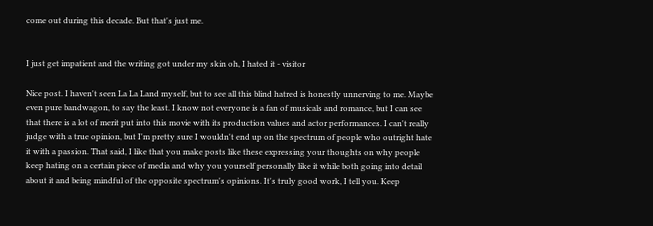come out during this decade. But that's just me.


I just get impatient and the writing got under my skin oh, I hated it - visitor

Nice post. I haven't seen La La Land myself, but to see all this blind hatred is honestly unnerving to me. Maybe even pure bandwagon, to say the least. I know not everyone is a fan of musicals and romance, but I can see that there is a lot of merit put into this movie with its production values and actor performances. I can't really judge with a true opinion, but I'm pretty sure I wouldn't end up on the spectrum of people who outright hate it with a passion. That said, I like that you make posts like these expressing your thoughts on why people keep hating on a certain piece of media and why you yourself personally like it while both going into detail about it and being mindful of the opposite spectrum's opinions. It's truly good work, I tell you. Keep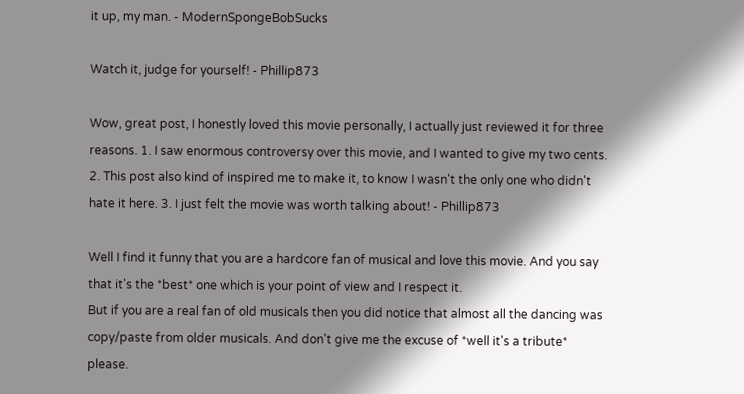it up, my man. - ModernSpongeBobSucks

Watch it, judge for yourself! - Phillip873

Wow, great post, I honestly loved this movie personally, I actually just reviewed it for three reasons. 1. I saw enormous controversy over this movie, and I wanted to give my two cents. 2. This post also kind of inspired me to make it, to know I wasn't the only one who didn't hate it here. 3. I just felt the movie was worth talking about! - Phillip873

Well I find it funny that you are a hardcore fan of musical and love this movie. And you say that it's the *best* one which is your point of view and I respect it.
But if you are a real fan of old musicals then you did notice that almost all the dancing was copy/paste from older musicals. And don't give me the excuse of *well it's a tribute* please.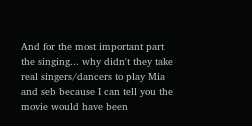And for the most important part the singing... why didn't they take real singers/dancers to play Mia and seb because I can tell you the movie would have been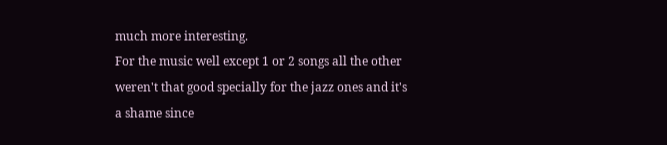much more interesting.
For the music well except 1 or 2 songs all the other weren't that good specially for the jazz ones and it's a shame since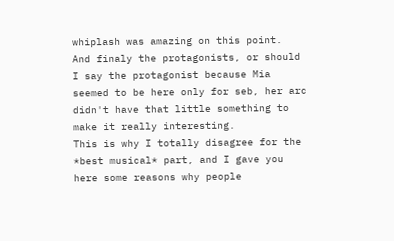whiplash was amazing on this point.
And finaly the protagonists, or should I say the protagonist because Mia seemed to be here only for seb, her arc didn't have that little something to make it really interesting.
This is why I totally disagree for the *best musical* part, and I gave you here some reasons why people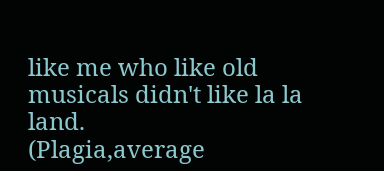like me who like old musicals didn't like la la land.
(Plagia,average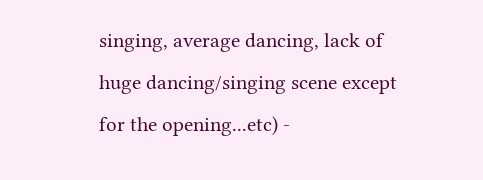singing, average dancing, lack of huge dancing/singing scene except for the opening...etc) -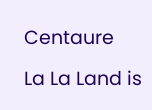Centaure

La La Land is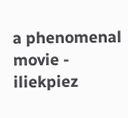a phenomenal movie - iliekpiez